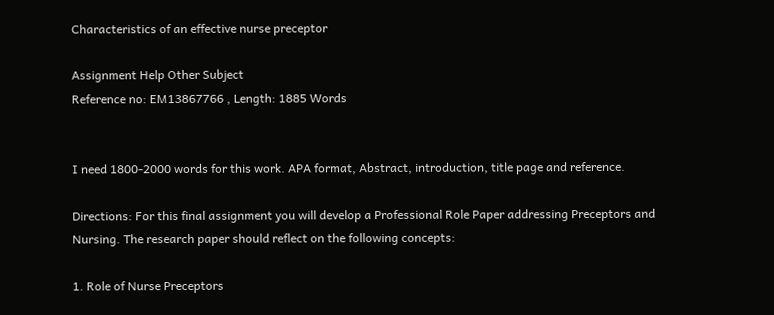Characteristics of an effective nurse preceptor

Assignment Help Other Subject
Reference no: EM13867766 , Length: 1885 Words


I need 1800-2000 words for this work. APA format, Abstract, introduction, title page and reference.

Directions: For this final assignment you will develop a Professional Role Paper addressing Preceptors and Nursing. The research paper should reflect on the following concepts:

1. Role of Nurse Preceptors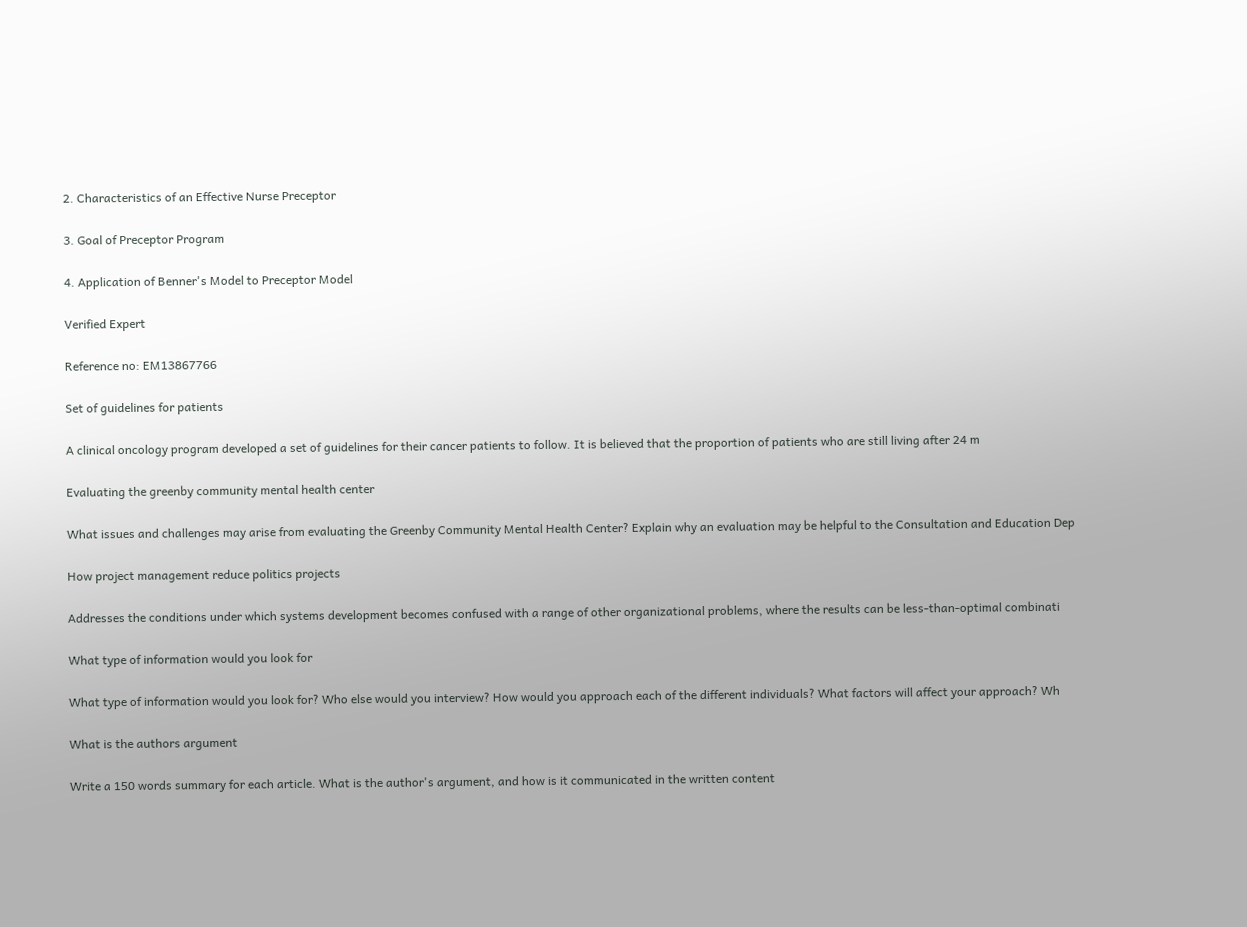2. Characteristics of an Effective Nurse Preceptor

3. Goal of Preceptor Program

4. Application of Benner's Model to Preceptor Model

Verified Expert

Reference no: EM13867766

Set of guidelines for patients

A clinical oncology program developed a set of guidelines for their cancer patients to follow. It is believed that the proportion of patients who are still living after 24 m

Evaluating the greenby community mental health center

What issues and challenges may arise from evaluating the Greenby Community Mental Health Center? Explain why an evaluation may be helpful to the Consultation and Education Dep

How project management reduce politics projects

Addresses the conditions under which systems development becomes confused with a range of other organizational problems, where the results can be less-than-optimal combinati

What type of information would you look for

What type of information would you look for? Who else would you interview? How would you approach each of the different individuals? What factors will affect your approach? Wh

What is the authors argument

Write a 150 words summary for each article. What is the author's argument, and how is it communicated in the written content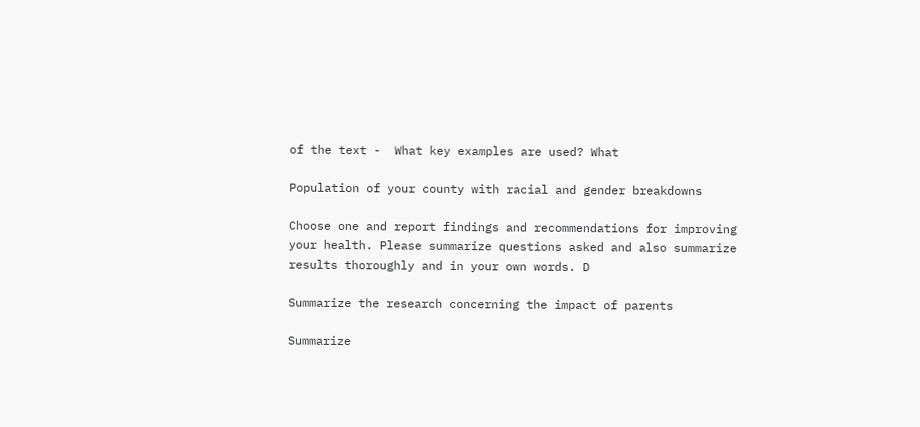of the text -  What key examples are used? What

Population of your county with racial and gender breakdowns

Choose one and report findings and recommendations for improving your health. Please summarize questions asked and also summarize results thoroughly and in your own words. D

Summarize the research concerning the impact of parents

Summarize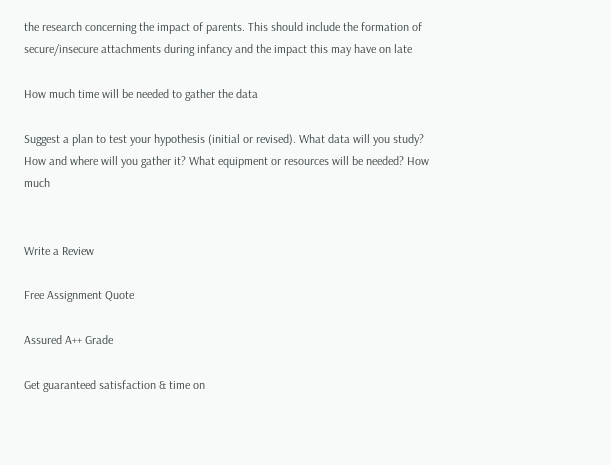the research concerning the impact of parents. This should include the formation of secure/insecure attachments during infancy and the impact this may have on late

How much time will be needed to gather the data

Suggest a plan to test your hypothesis (initial or revised). What data will you study? How and where will you gather it? What equipment or resources will be needed? How much


Write a Review

Free Assignment Quote

Assured A++ Grade

Get guaranteed satisfaction & time on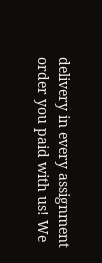delivery in every assignment order you paid with us! We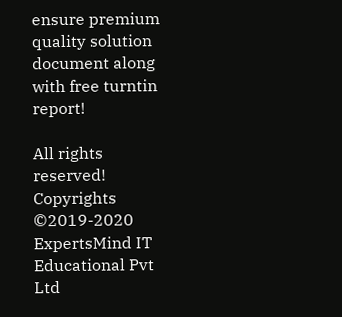ensure premium quality solution document along with free turntin report!

All rights reserved! Copyrights ©2019-2020 ExpertsMind IT Educational Pvt Ltd